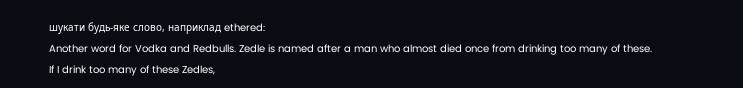шукати будь-яке слово, наприклад ethered:
Another word for Vodka and Redbulls. Zedle is named after a man who almost died once from drinking too many of these.
If I drink too many of these Zedles,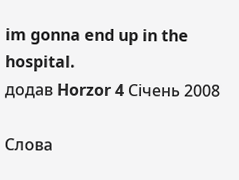im gonna end up in the hospital.
додав Horzor 4 Січень 2008

Слова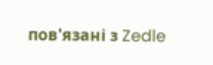пов'язані з Zedle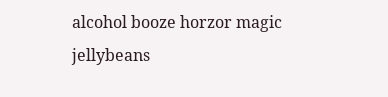alcohol booze horzor magic jellybeans